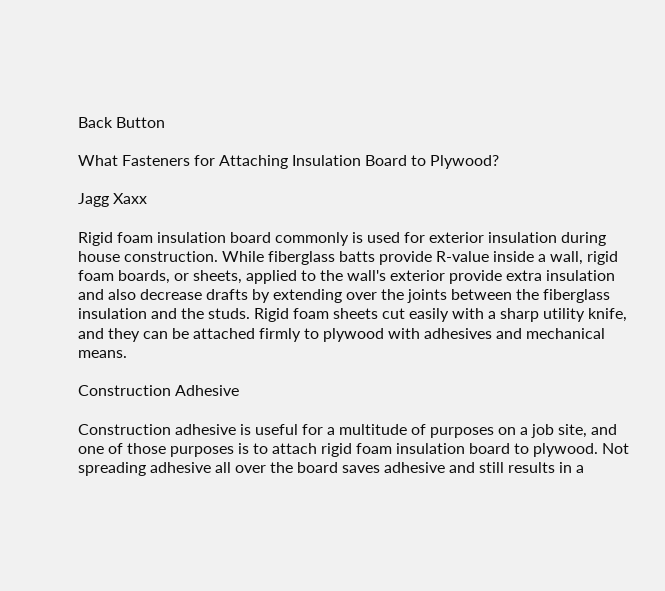Back Button

What Fasteners for Attaching Insulation Board to Plywood?

Jagg Xaxx

Rigid foam insulation board commonly is used for exterior insulation during house construction. While fiberglass batts provide R-value inside a wall, rigid foam boards, or sheets, applied to the wall's exterior provide extra insulation and also decrease drafts by extending over the joints between the fiberglass insulation and the studs. Rigid foam sheets cut easily with a sharp utility knife, and they can be attached firmly to plywood with adhesives and mechanical means.

Construction Adhesive

Construction adhesive is useful for a multitude of purposes on a job site, and one of those purposes is to attach rigid foam insulation board to plywood. Not spreading adhesive all over the board saves adhesive and still results in a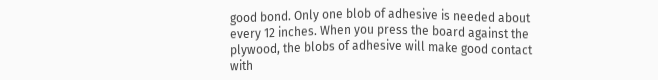good bond. Only one blob of adhesive is needed about every 12 inches. When you press the board against the plywood, the blobs of adhesive will make good contact with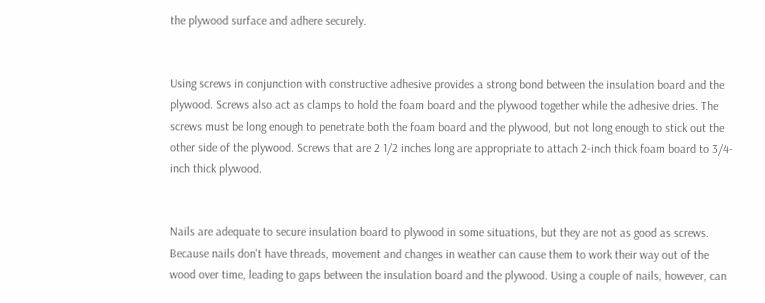the plywood surface and adhere securely.


Using screws in conjunction with constructive adhesive provides a strong bond between the insulation board and the plywood. Screws also act as clamps to hold the foam board and the plywood together while the adhesive dries. The screws must be long enough to penetrate both the foam board and the plywood, but not long enough to stick out the other side of the plywood. Screws that are 2 1/2 inches long are appropriate to attach 2-inch thick foam board to 3/4-inch thick plywood.


Nails are adequate to secure insulation board to plywood in some situations, but they are not as good as screws. Because nails don't have threads, movement and changes in weather can cause them to work their way out of the wood over time, leading to gaps between the insulation board and the plywood. Using a couple of nails, however, can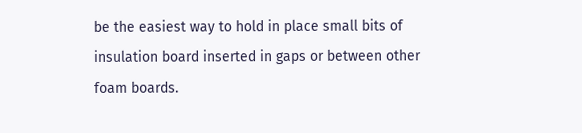be the easiest way to hold in place small bits of insulation board inserted in gaps or between other foam boards.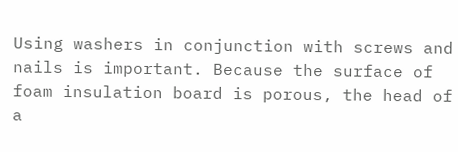Using washers in conjunction with screws and nails is important. Because the surface of foam insulation board is porous, the head of a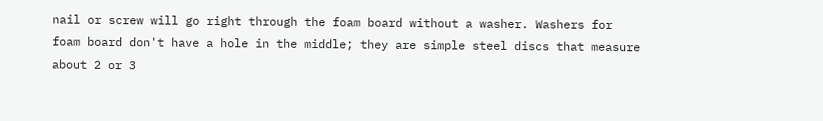nail or screw will go right through the foam board without a washer. Washers for foam board don't have a hole in the middle; they are simple steel discs that measure about 2 or 3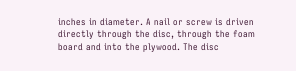inches in diameter. A nail or screw is driven directly through the disc, through the foam board and into the plywood. The disc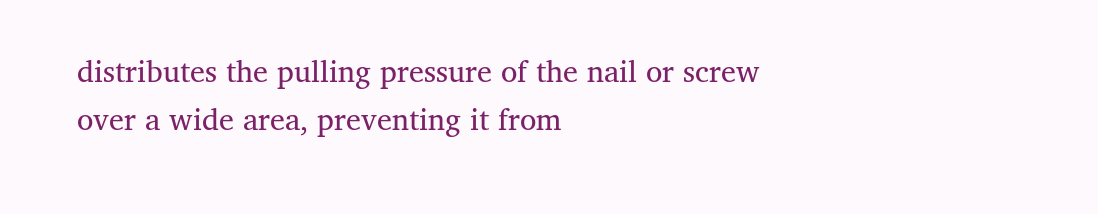distributes the pulling pressure of the nail or screw over a wide area, preventing it from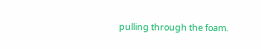pulling through the foam.